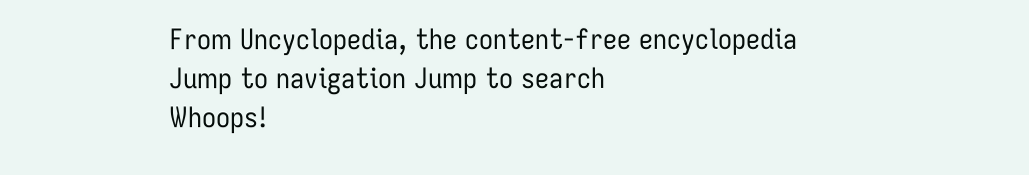From Uncyclopedia, the content-free encyclopedia
Jump to navigation Jump to search
Whoops!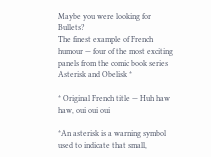Maybe you were looking for Bullets?
The finest example of French humour — four of the most exciting panels from the comic book series Asterisk and Obelisk *

* Original French title — Huh haw haw, oui oui oui

*An asterisk is a warning symbol used to indicate that small,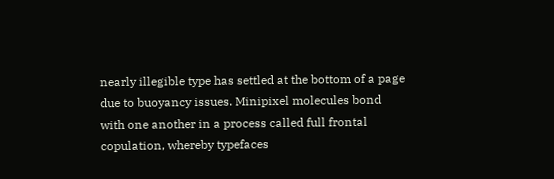nearly illegible type has settled at the bottom of a page due to buoyancy issues. Minipixel molecules bond with one another in a process called full frontal copulation, whereby typefaces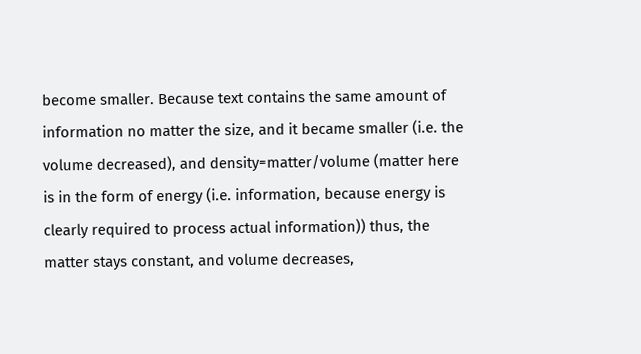become smaller. Because text contains the same amount of information no matter the size, and it became smaller (i.e. the volume decreased), and density=matter/volume (matter here is in the form of energy (i.e. information, because energy is clearly required to process actual information)) thus, the matter stays constant, and volume decreases,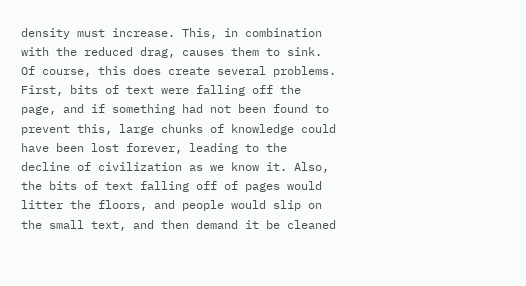density must increase. This, in combination with the reduced drag, causes them to sink. Of course, this does create several problems. First, bits of text were falling off the page, and if something had not been found to prevent this, large chunks of knowledge could have been lost forever, leading to the decline of civilization as we know it. Also, the bits of text falling off of pages would litter the floors, and people would slip on the small text, and then demand it be cleaned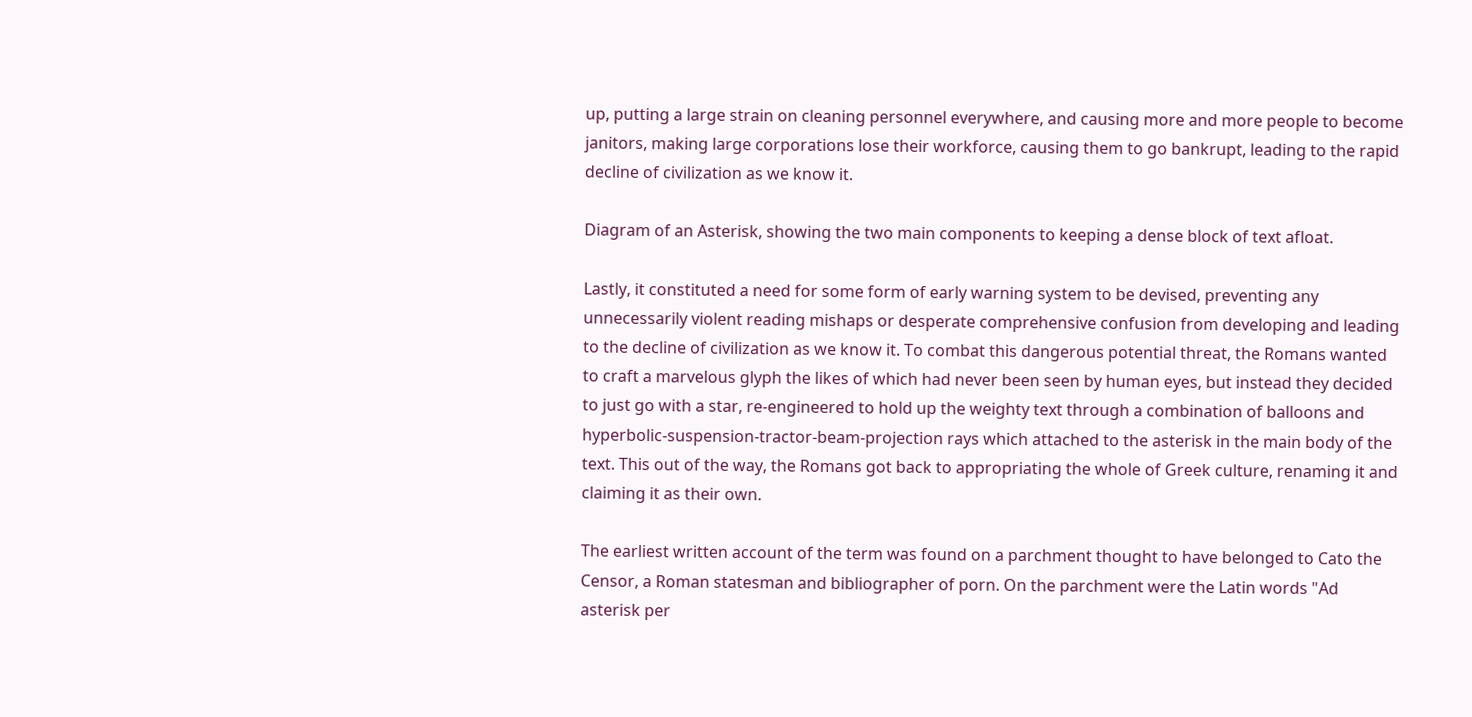up, putting a large strain on cleaning personnel everywhere, and causing more and more people to become janitors, making large corporations lose their workforce, causing them to go bankrupt, leading to the rapid decline of civilization as we know it.

Diagram of an Asterisk, showing the two main components to keeping a dense block of text afloat.

Lastly, it constituted a need for some form of early warning system to be devised, preventing any unnecessarily violent reading mishaps or desperate comprehensive confusion from developing and leading to the decline of civilization as we know it. To combat this dangerous potential threat, the Romans wanted to craft a marvelous glyph the likes of which had never been seen by human eyes, but instead they decided to just go with a star, re-engineered to hold up the weighty text through a combination of balloons and hyperbolic-suspension-tractor-beam-projection rays which attached to the asterisk in the main body of the text. This out of the way, the Romans got back to appropriating the whole of Greek culture, renaming it and claiming it as their own.

The earliest written account of the term was found on a parchment thought to have belonged to Cato the Censor, a Roman statesman and bibliographer of porn. On the parchment were the Latin words "Ad asterisk per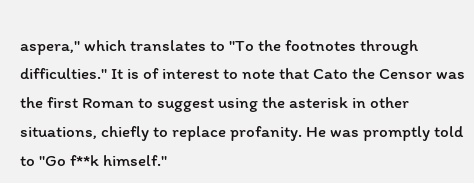aspera," which translates to "To the footnotes through difficulties." It is of interest to note that Cato the Censor was the first Roman to suggest using the asterisk in other situations, chiefly to replace profanity. He was promptly told to "Go f**k himself."